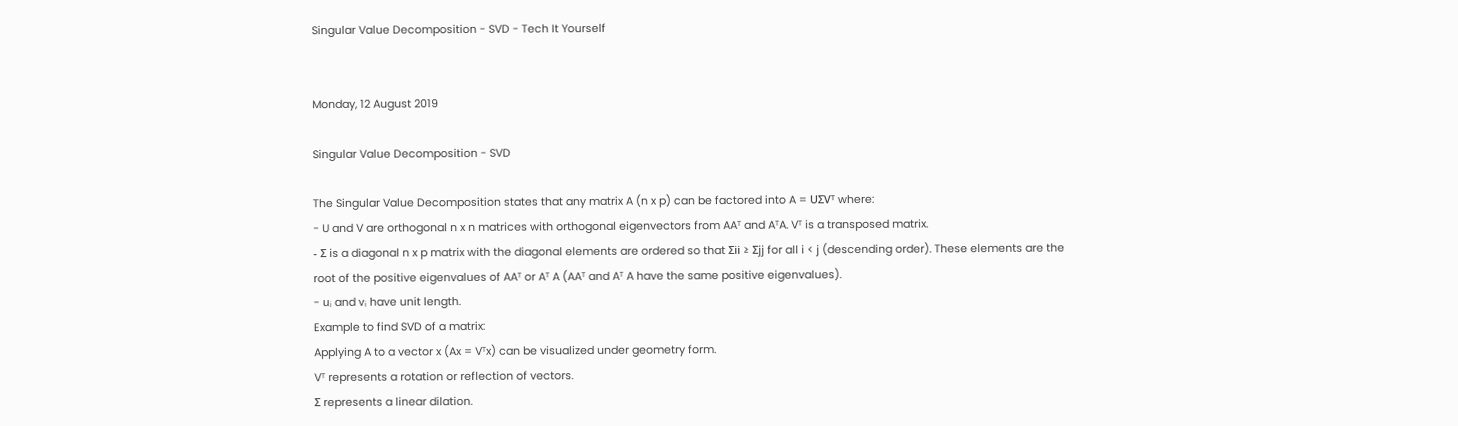Singular Value Decomposition - SVD - Tech It Yourself


Monday, 12 August 2019

Singular Value Decomposition - SVD

The Singular Value Decomposition states that any matrix A (n x p) can be factored into A = UΣVᵀ where:
- U and V are orthogonal n x n matrices with orthogonal eigenvectors from AAᵀ and AᵀA. Vᵀ is a transposed matrix.
- Σ is a diagonal n x p matrix with the diagonal elements are ordered so that Σii ≥ Σjj for all i < j (descending order). These elements are the root of the positive eigenvalues of AAᵀ or Aᵀ A (AAᵀ and Aᵀ A have the same positive eigenvalues).
- uᵢ and vᵢ have unit length.
Example to find SVD of a matrix:
Applying A to a vector x (Ax = Vᵀx) can be visualized under geometry form.
Vᵀ represents a rotation or reflection of vectors.
Σ represents a linear dilation.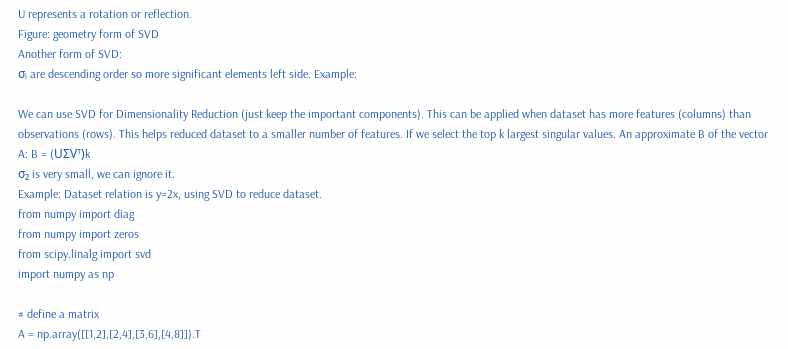U represents a rotation or reflection.
Figure: geometry form of SVD
Another form of SVD:
σᵢ are descending order so more significant elements left side. Example:

We can use SVD for Dimensionality Reduction (just keep the important components). This can be applied when dataset has more features (columns) than observations (rows). This helps reduced dataset to a smaller number of features. If we select the top k largest singular values. An approximate B of the vector A: B = (UΣVᵀ)k
σ₂ is very small, we can ignore it.
Example: Dataset relation is y=2x, using SVD to reduce dataset.
from numpy import diag
from numpy import zeros
from scipy.linalg import svd
import numpy as np

# define a matrix
A = np.array([[1,2],[2,4],[3,6],[4,8]]).T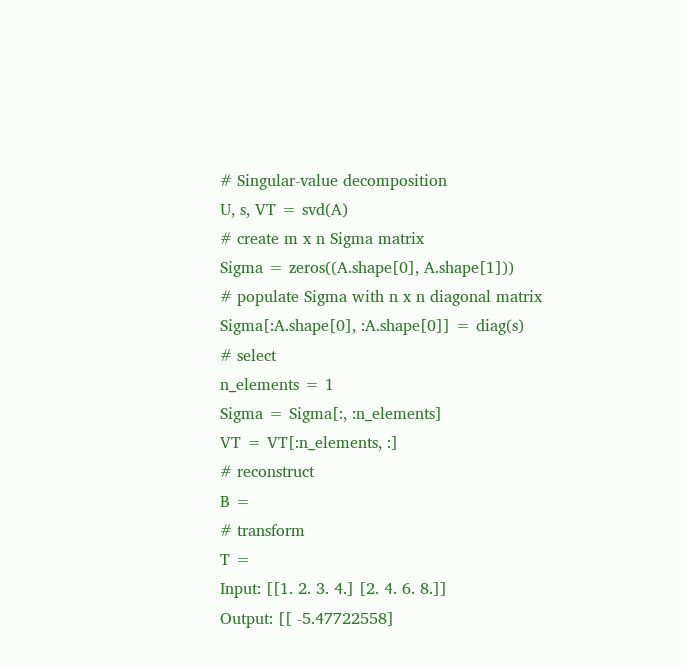# Singular-value decomposition
U, s, VT = svd(A)
# create m x n Sigma matrix
Sigma = zeros((A.shape[0], A.shape[1]))
# populate Sigma with n x n diagonal matrix
Sigma[:A.shape[0], :A.shape[0]] = diag(s)
# select
n_elements = 1
Sigma = Sigma[:, :n_elements]
VT = VT[:n_elements, :]
# reconstruct
B =
# transform
T =
Input: [[1. 2. 3. 4.] [2. 4. 6. 8.]]
Output: [[ -5.47722558]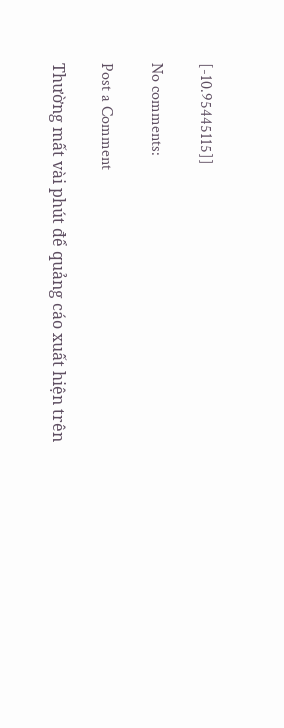[-10.95445115]]

No comments:

Post a Comment

Thường mất vài phút để quảng cáo xuất hiện trên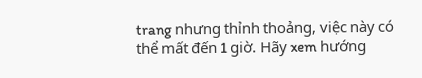trang nhưng thỉnh thoảng, việc này có thể mất đến 1 giờ. Hãy xem hướng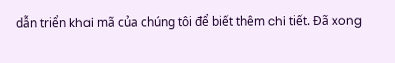dẫn triển khai mã của chúng tôi để biết thêm chi tiết. Ðã xong